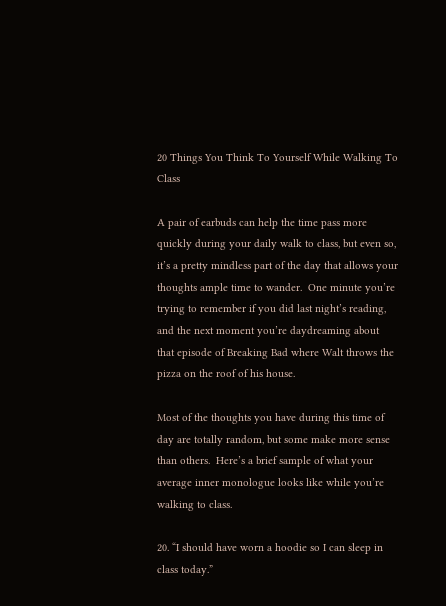20 Things You Think To Yourself While Walking To Class

A pair of earbuds can help the time pass more quickly during your daily walk to class, but even so, it’s a pretty mindless part of the day that allows your thoughts ample time to wander.  One minute you’re trying to remember if you did last night’s reading, and the next moment you’re daydreaming about that episode of Breaking Bad where Walt throws the pizza on the roof of his house.

Most of the thoughts you have during this time of day are totally random, but some make more sense than others.  Here’s a brief sample of what your average inner monologue looks like while you’re walking to class.

20. “I should have worn a hoodie so I can sleep in class today.”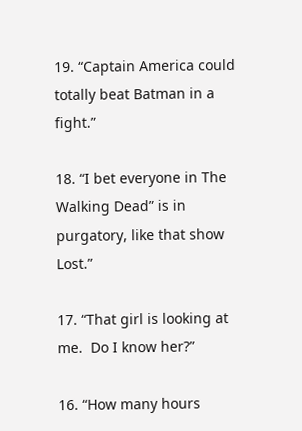19. “Captain America could totally beat Batman in a fight.”

18. “I bet everyone in The Walking Dead” is in purgatory, like that show Lost.”

17. “That girl is looking at me.  Do I know her?”

16. “How many hours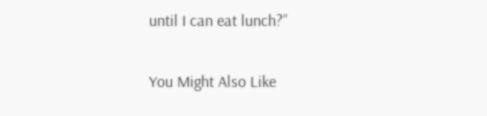until I can eat lunch?”

You Might Also Like